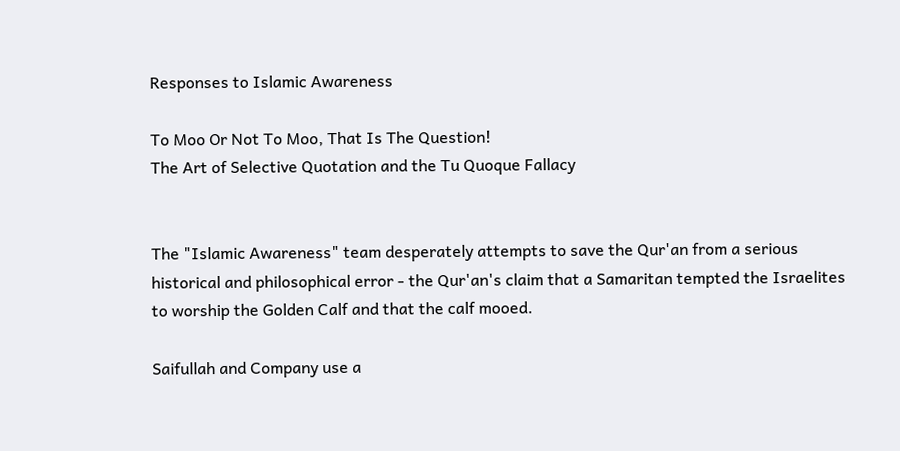Responses to Islamic Awareness

To Moo Or Not To Moo, That Is The Question!
The Art of Selective Quotation and the Tu Quoque Fallacy


The "Islamic Awareness" team desperately attempts to save the Qur'an from a serious historical and philosophical error - the Qur'an's claim that a Samaritan tempted the Israelites to worship the Golden Calf and that the calf mooed.

Saifullah and Company use a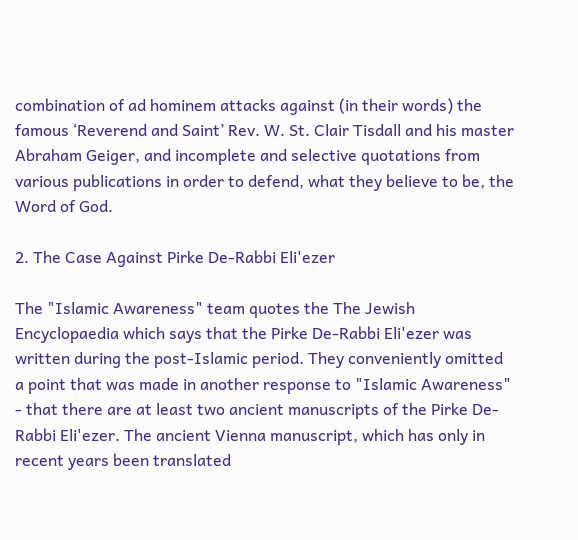combination of ad hominem attacks against (in their words) the famous ‘Reverend and Saint’ Rev. W. St. Clair Tisdall and his master Abraham Geiger, and incomplete and selective quotations from various publications in order to defend, what they believe to be, the Word of God.

2. The Case Against Pirke De-Rabbi Eli'ezer

The "Islamic Awareness" team quotes the The Jewish Encyclopaedia which says that the Pirke De-Rabbi Eli'ezer was written during the post-Islamic period. They conveniently omitted a point that was made in another response to "Islamic Awareness" - that there are at least two ancient manuscripts of the Pirke De-Rabbi Eli'ezer. The ancient Vienna manuscript, which has only in recent years been translated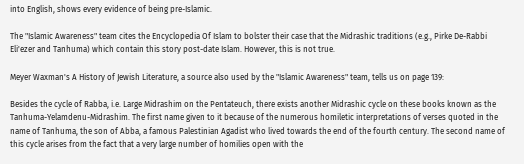into English, shows every evidence of being pre-Islamic.

The "Islamic Awareness" team cites the Encyclopedia Of Islam to bolster their case that the Midrashic traditions (e.g., Pirke De-Rabbi Eli'ezer and Tanhuma) which contain this story post-date Islam. However, this is not true.

Meyer Waxman's A History of Jewish Literature, a source also used by the "Islamic Awareness" team, tells us on page 139:

Besides the cycle of Rabba, i.e. Large Midrashim on the Pentateuch, there exists another Midrashic cycle on these books known as the Tanhuma-Yelamdenu-Midrashim. The first name given to it because of the numerous homiletic interpretations of verses quoted in the name of Tanhuma, the son of Abba, a famous Palestinian Agadist who lived towards the end of the fourth century. The second name of this cycle arises from the fact that a very large number of homilies open with the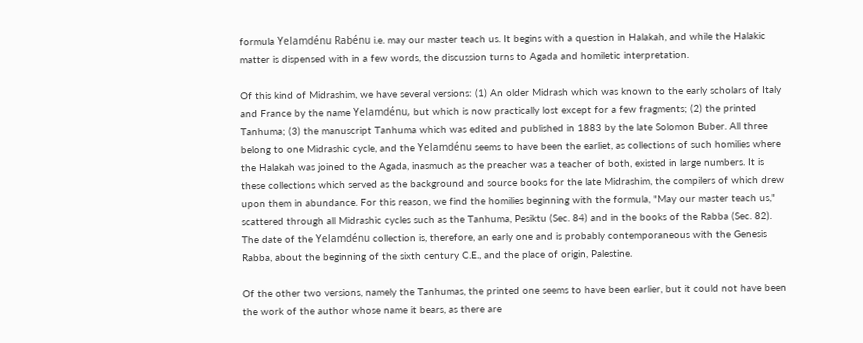formula Yelamdénu Rabénu i.e. may our master teach us. It begins with a question in Halakah, and while the Halakic matter is dispensed with in a few words, the discussion turns to Agada and homiletic interpretation.

Of this kind of Midrashim, we have several versions: (1) An older Midrash which was known to the early scholars of Italy and France by the name Yelamdénu, but which is now practically lost except for a few fragments; (2) the printed Tanhuma; (3) the manuscript Tanhuma which was edited and published in 1883 by the late Solomon Buber. All three belong to one Midrashic cycle, and the Yelamdénu seems to have been the earliet, as collections of such homilies where the Halakah was joined to the Agada, inasmuch as the preacher was a teacher of both, existed in large numbers. It is these collections which served as the background and source books for the late Midrashim, the compilers of which drew upon them in abundance. For this reason, we find the homilies beginning with the formula, "May our master teach us," scattered through all Midrashic cycles such as the Tanhuma, Pesiktu (Sec. 84) and in the books of the Rabba (Sec. 82). The date of the Yelamdénu collection is, therefore, an early one and is probably contemporaneous with the Genesis Rabba, about the beginning of the sixth century C.E., and the place of origin, Palestine.

Of the other two versions, namely the Tanhumas, the printed one seems to have been earlier, but it could not have been the work of the author whose name it bears, as there are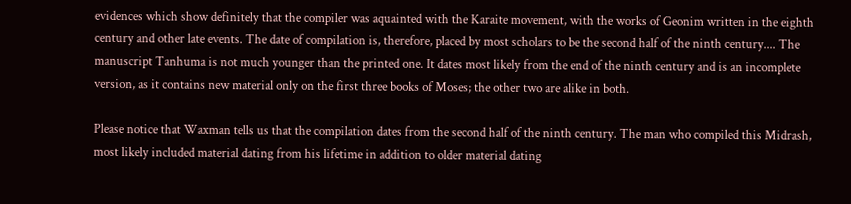evidences which show definitely that the compiler was aquainted with the Karaite movement, with the works of Geonim written in the eighth century and other late events. The date of compilation is, therefore, placed by most scholars to be the second half of the ninth century.... The manuscript Tanhuma is not much younger than the printed one. It dates most likely from the end of the ninth century and is an incomplete version, as it contains new material only on the first three books of Moses; the other two are alike in both.

Please notice that Waxman tells us that the compilation dates from the second half of the ninth century. The man who compiled this Midrash, most likely included material dating from his lifetime in addition to older material dating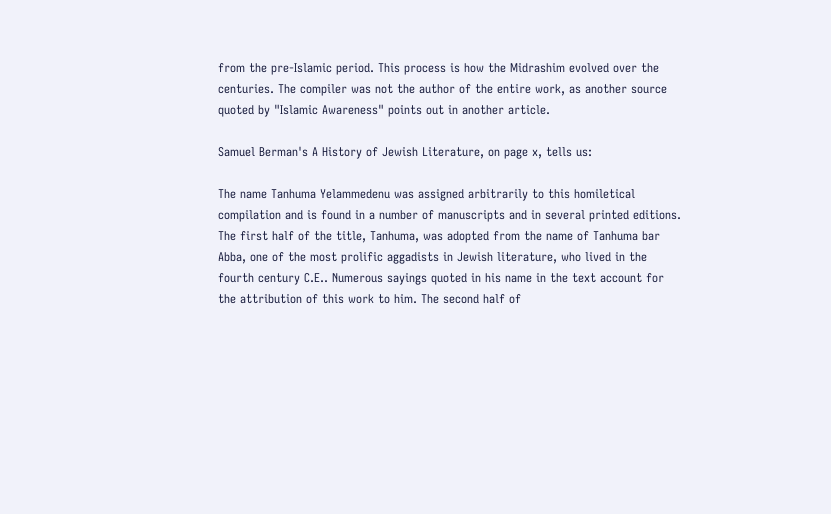from the pre-Islamic period. This process is how the Midrashim evolved over the centuries. The compiler was not the author of the entire work, as another source quoted by "Islamic Awareness" points out in another article.

Samuel Berman's A History of Jewish Literature, on page x, tells us:

The name Tanhuma Yelammedenu was assigned arbitrarily to this homiletical compilation and is found in a number of manuscripts and in several printed editions. The first half of the title, Tanhuma, was adopted from the name of Tanhuma bar Abba, one of the most prolific aggadists in Jewish literature, who lived in the fourth century C.E.. Numerous sayings quoted in his name in the text account for the attribution of this work to him. The second half of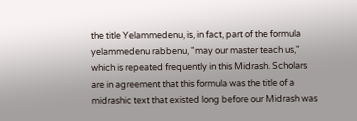the title Yelammedenu, is, in fact, part of the formula yelammedenu rabbenu, "may our master teach us," which is repeated frequently in this Midrash. Scholars are in agreement that this formula was the title of a midrashic text that existed long before our Midrash was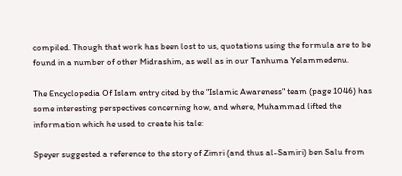compiled. Though that work has been lost to us, quotations using the formula are to be found in a number of other Midrashim, as well as in our Tanhuma Yelammedenu.

The Encyclopedia Of Islam entry cited by the "Islamic Awareness" team (page 1046) has some interesting perspectives concerning how, and where, Muhammad lifted the information which he used to create his tale:

Speyer suggested a reference to the story of Zimri (and thus al-Samiri) ben Salu from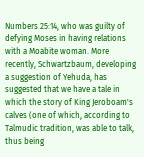Numbers 25:14, who was guilty of defying Moses in having relations with a Moabite woman. More recently, Schwartzbaum, developing a suggestion of Yehuda, has suggested that we have a tale in which the story of King Jeroboam's calves (one of which, according to Talmudic tradition, was able to talk, thus being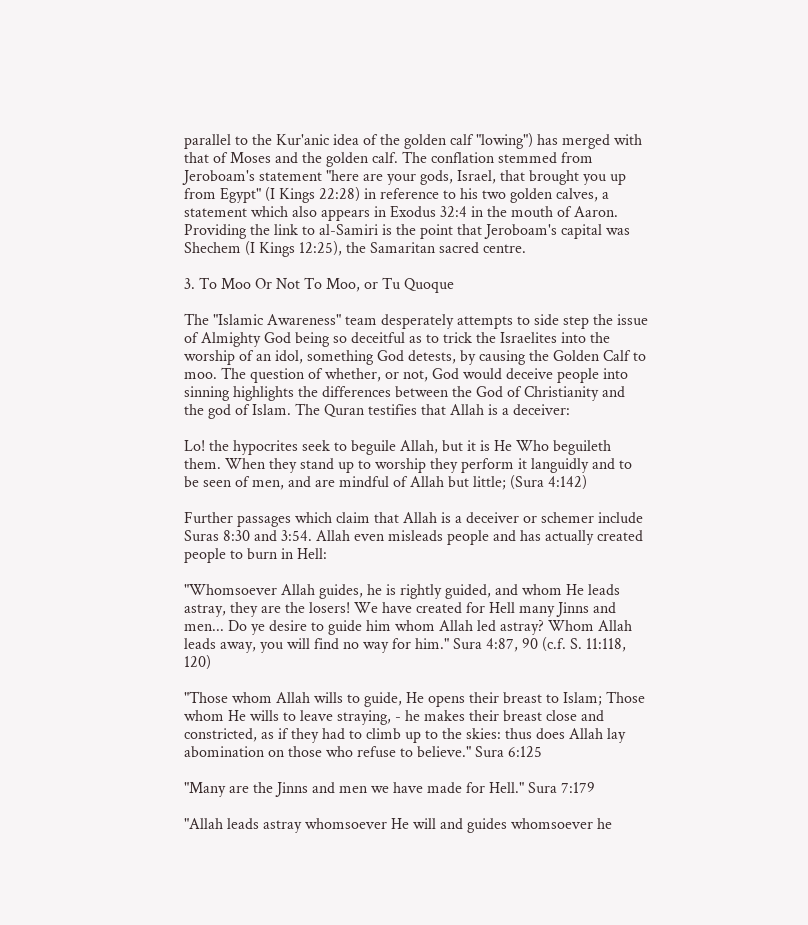parallel to the Kur'anic idea of the golden calf "lowing") has merged with that of Moses and the golden calf. The conflation stemmed from Jeroboam's statement "here are your gods, Israel, that brought you up from Egypt" (I Kings 22:28) in reference to his two golden calves, a statement which also appears in Exodus 32:4 in the mouth of Aaron. Providing the link to al-Samiri is the point that Jeroboam's capital was Shechem (I Kings 12:25), the Samaritan sacred centre.

3. To Moo Or Not To Moo, or Tu Quoque

The "Islamic Awareness" team desperately attempts to side step the issue of Almighty God being so deceitful as to trick the Israelites into the worship of an idol, something God detests, by causing the Golden Calf to moo. The question of whether, or not, God would deceive people into sinning highlights the differences between the God of Christianity and the god of Islam. The Quran testifies that Allah is a deceiver:

Lo! the hypocrites seek to beguile Allah, but it is He Who beguileth them. When they stand up to worship they perform it languidly and to be seen of men, and are mindful of Allah but little; (Sura 4:142)

Further passages which claim that Allah is a deceiver or schemer include Suras 8:30 and 3:54. Allah even misleads people and has actually created people to burn in Hell:

"Whomsoever Allah guides, he is rightly guided, and whom He leads astray, they are the losers! We have created for Hell many Jinns and men... Do ye desire to guide him whom Allah led astray? Whom Allah leads away, you will find no way for him." Sura 4:87, 90 (c.f. S. 11:118, 120)

"Those whom Allah wills to guide, He opens their breast to Islam; Those whom He wills to leave straying, - he makes their breast close and constricted, as if they had to climb up to the skies: thus does Allah lay abomination on those who refuse to believe." Sura 6:125

"Many are the Jinns and men we have made for Hell." Sura 7:179

"Allah leads astray whomsoever He will and guides whomsoever he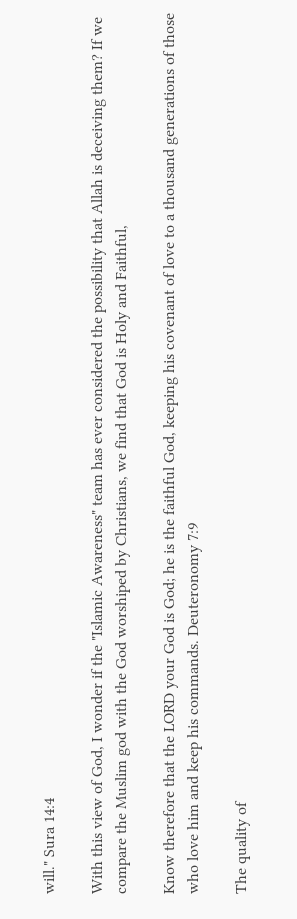will." Sura 14:4

With this view of God, I wonder if the "Islamic Awareness" team has ever considered the possibility that Allah is deceiving them? If we compare the Muslim god with the God worshiped by Christians, we find that God is Holy and Faithful,

Know therefore that the LORD your God is God; he is the faithful God, keeping his covenant of love to a thousand generations of those who love him and keep his commands. Deuteronomy 7:9

The quality of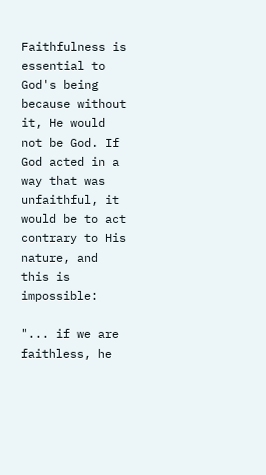Faithfulness is essential to God's being because without it, He would not be God. If God acted in a way that was unfaithful, it would be to act contrary to His nature, and this is impossible:

"... if we are faithless, he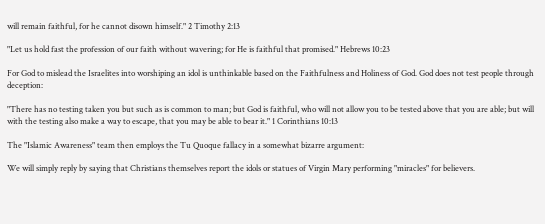will remain faithful, for he cannot disown himself." 2 Timothy 2:13

"Let us hold fast the profession of our faith without wavering; for He is faithful that promised." Hebrews 10:23

For God to mislead the Israelites into worshiping an idol is unthinkable based on the Faithfulness and Holiness of God. God does not test people through deception:

"There has no testing taken you but such as is common to man; but God is faithful, who will not allow you to be tested above that you are able; but will with the testing also make a way to escape, that you may be able to bear it." 1 Corinthians 10:13

The "Islamic Awareness" team then employs the Tu Quoque fallacy in a somewhat bizarre argument:

We will simply reply by saying that Christians themselves report the idols or statues of Virgin Mary performing "miracles" for believers.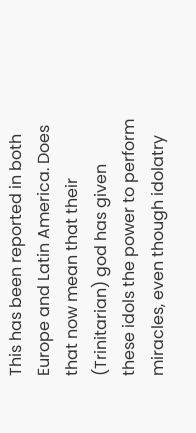This has been reported in both Europe and Latin America. Does that now mean that their (Trinitarian) god has given these idols the power to perform miracles, even though idolatry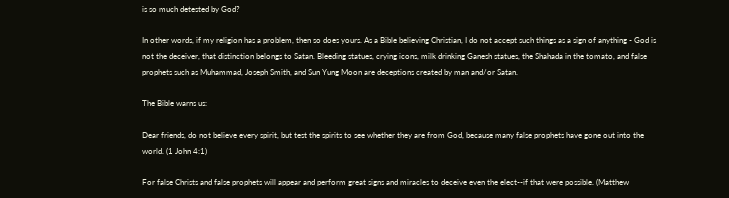is so much detested by God?

In other words, if my religion has a problem, then so does yours. As a Bible believing Christian, I do not accept such things as a sign of anything - God is not the deceiver, that distinction belongs to Satan. Bleeding statues, crying icons, milk drinking Ganesh statues, the Shahada in the tomato, and false prophets such as Muhammad, Joseph Smith, and Sun Yung Moon are deceptions created by man and/or Satan.

The Bible warns us:

Dear friends, do not believe every spirit, but test the spirits to see whether they are from God, because many false prophets have gone out into the world. (1 John 4:1)

For false Christs and false prophets will appear and perform great signs and miracles to deceive even the elect--if that were possible. (Matthew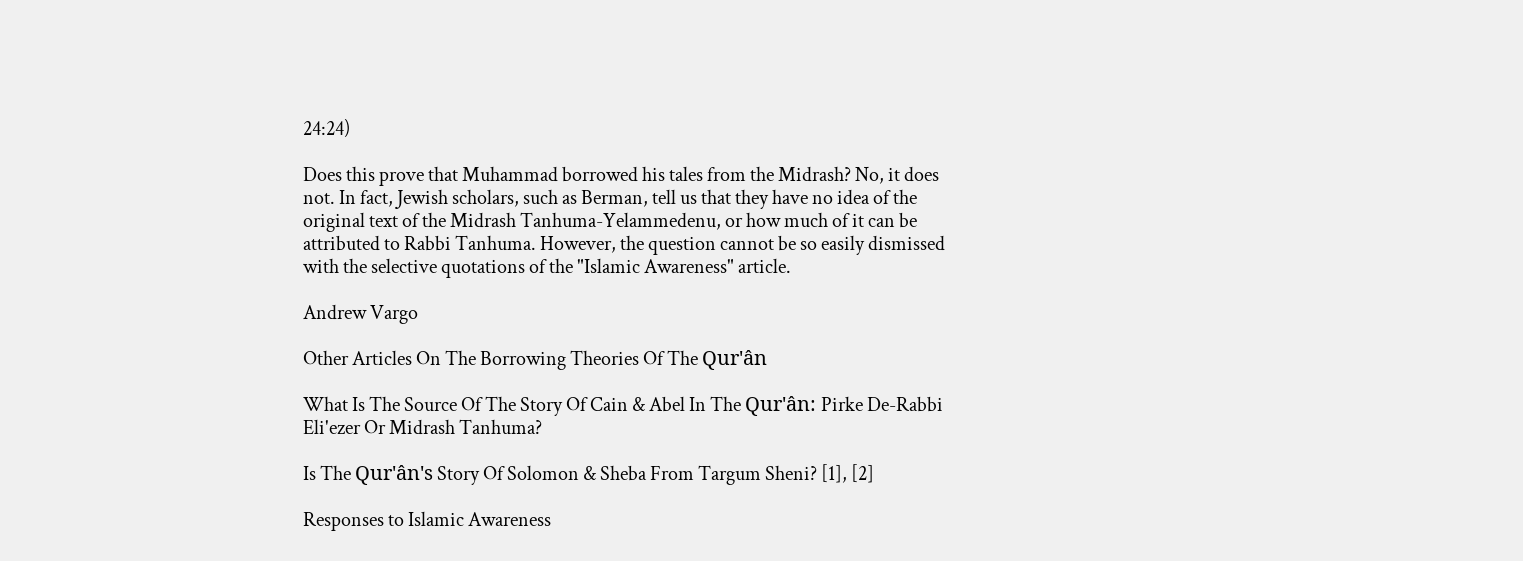24:24)

Does this prove that Muhammad borrowed his tales from the Midrash? No, it does not. In fact, Jewish scholars, such as Berman, tell us that they have no idea of the original text of the Midrash Tanhuma-Yelammedenu, or how much of it can be attributed to Rabbi Tanhuma. However, the question cannot be so easily dismissed with the selective quotations of the "Islamic Awareness" article.

Andrew Vargo

Other Articles On The Borrowing Theories Of The Qur'ân

What Is The Source Of The Story Of Cain & Abel In The Qur'ân: Pirke De-Rabbi Eli'ezer Or Midrash Tanhuma?

Is The Qur'ân's Story Of Solomon & Sheba From Targum Sheni? [1], [2]

Responses to Islamic Awareness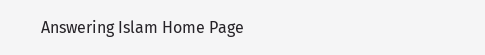Answering Islam Home Page